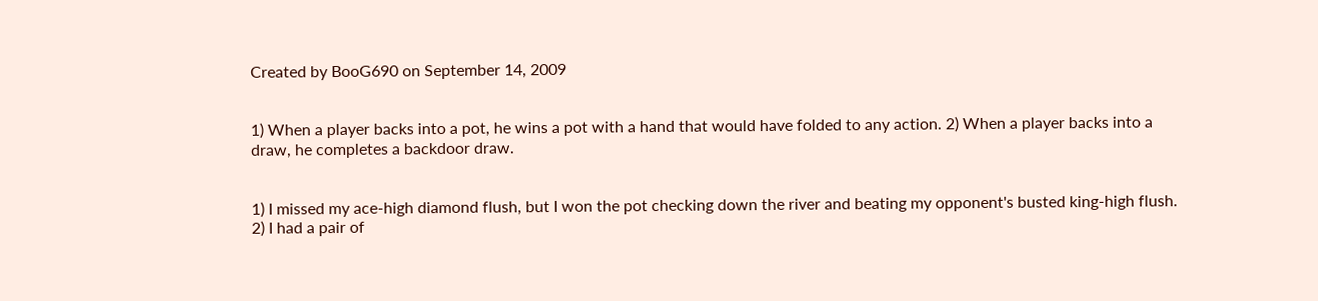Created by BooG690 on September 14, 2009


1) When a player backs into a pot, he wins a pot with a hand that would have folded to any action. 2) When a player backs into a draw, he completes a backdoor draw.


1) I missed my ace-high diamond flush, but I won the pot checking down the river and beating my opponent's busted king-high flush. 2) I had a pair of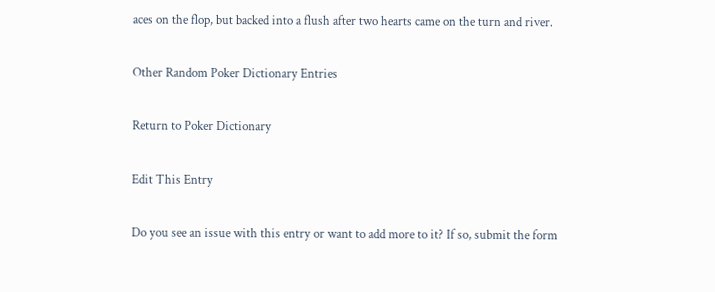aces on the flop, but backed into a flush after two hearts came on the turn and river.

Other Random Poker Dictionary Entries

Return to Poker Dictionary

Edit This Entry

Do you see an issue with this entry or want to add more to it? If so, submit the form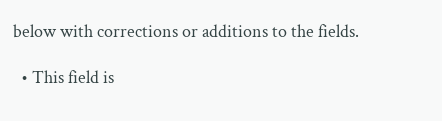below with corrections or additions to the fields.

  • This field is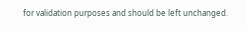for validation purposes and should be left unchanged.